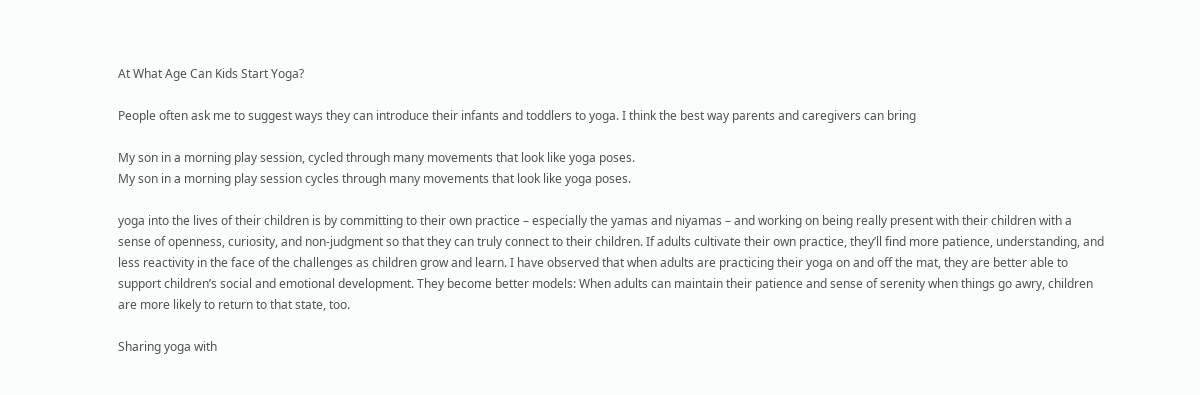At What Age Can Kids Start Yoga?

People often ask me to suggest ways they can introduce their infants and toddlers to yoga. I think the best way parents and caregivers can bring

My son in a morning play session, cycled through many movements that look like yoga poses.
My son in a morning play session cycles through many movements that look like yoga poses.

yoga into the lives of their children is by committing to their own practice – especially the yamas and niyamas – and working on being really present with their children with a sense of openness, curiosity, and non-judgment so that they can truly connect to their children. If adults cultivate their own practice, they’ll find more patience, understanding, and less reactivity in the face of the challenges as children grow and learn. I have observed that when adults are practicing their yoga on and off the mat, they are better able to support children’s social and emotional development. They become better models: When adults can maintain their patience and sense of serenity when things go awry, children are more likely to return to that state, too.

Sharing yoga with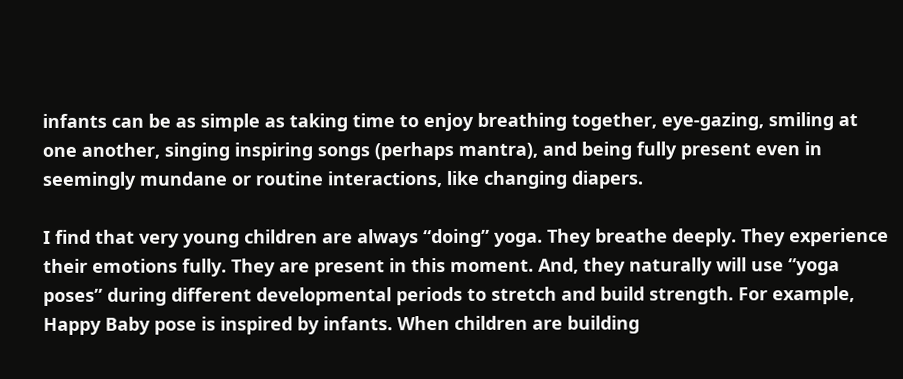infants can be as simple as taking time to enjoy breathing together, eye-gazing, smiling at one another, singing inspiring songs (perhaps mantra), and being fully present even in seemingly mundane or routine interactions, like changing diapers.

I find that very young children are always “doing” yoga. They breathe deeply. They experience their emotions fully. They are present in this moment. And, they naturally will use “yoga poses” during different developmental periods to stretch and build strength. For example, Happy Baby pose is inspired by infants. When children are building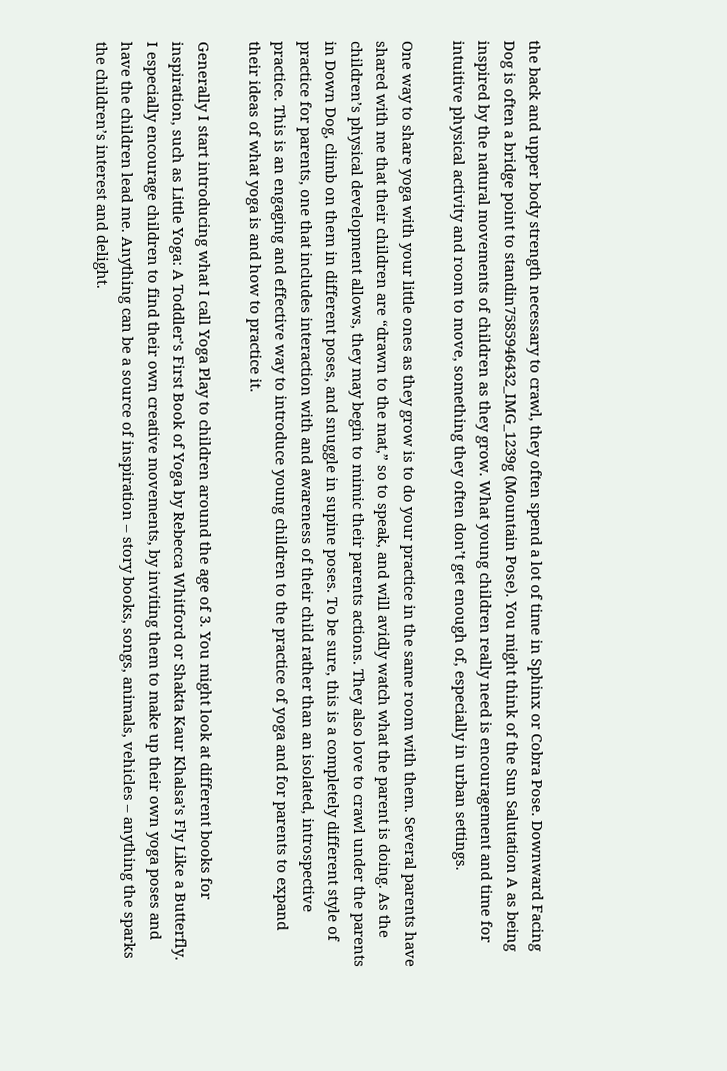the back and upper body strength necessary to crawl, they often spend a lot of time in Sphinx or Cobra Pose. Downward Facing Dog is often a bridge point to standin7585946432_IMG_1239g (Mountain Pose). You might think of the Sun Salutation A as being inspired by the natural movements of children as they grow. What young children really need is encouragement and time for intuitive physical activity and room to move, something they often don’t get enough of, especially in urban settings.

One way to share yoga with your little ones as they grow is to do your practice in the same room with them. Several parents have shared with me that their children are “drawn to the mat,” so to speak, and will avidly watch what the parent is doing. As the children’s physical development allows, they may begin to mimic their parents actions. They also love to crawl under the parents in Down Dog, climb on them in different poses, and snuggle in supine poses. To be sure, this is a completely different style of practice for parents, one that includes interaction with and awareness of their child rather than an isolated, introspective practice. This is an engaging and effective way to introduce young children to the practice of yoga and for parents to expand their ideas of what yoga is and how to practice it.

Generally I start introducing what I call Yoga Play to children around the age of 3. You might look at different books for inspiration, such as Little Yoga: A Toddler’s First Book of Yoga by Rebecca Whitford or Shakta Kaur Khalsa’s Fly Like a Butterfly. I especially encourage children to find their own creative movements, by inviting them to make up their own yoga poses and have the children lead me. Anything can be a source of inspiration – story books, songs, animals, vehicles – anything the sparks the children’s interest and delight.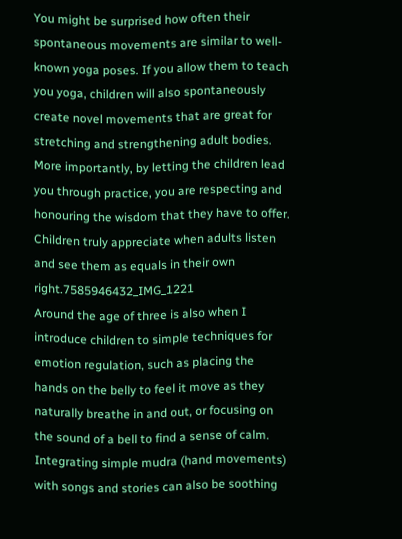You might be surprised how often their spontaneous movements are similar to well-known yoga poses. If you allow them to teach you yoga, children will also spontaneously create novel movements that are great for stretching and strengthening adult bodies. More importantly, by letting the children lead you through practice, you are respecting and honouring the wisdom that they have to offer. Children truly appreciate when adults listen and see them as equals in their own right.7585946432_IMG_1221
Around the age of three is also when I introduce children to simple techniques for emotion regulation, such as placing the hands on the belly to feel it move as they naturally breathe in and out, or focusing on the sound of a bell to find a sense of calm. Integrating simple mudra (hand movements) with songs and stories can also be soothing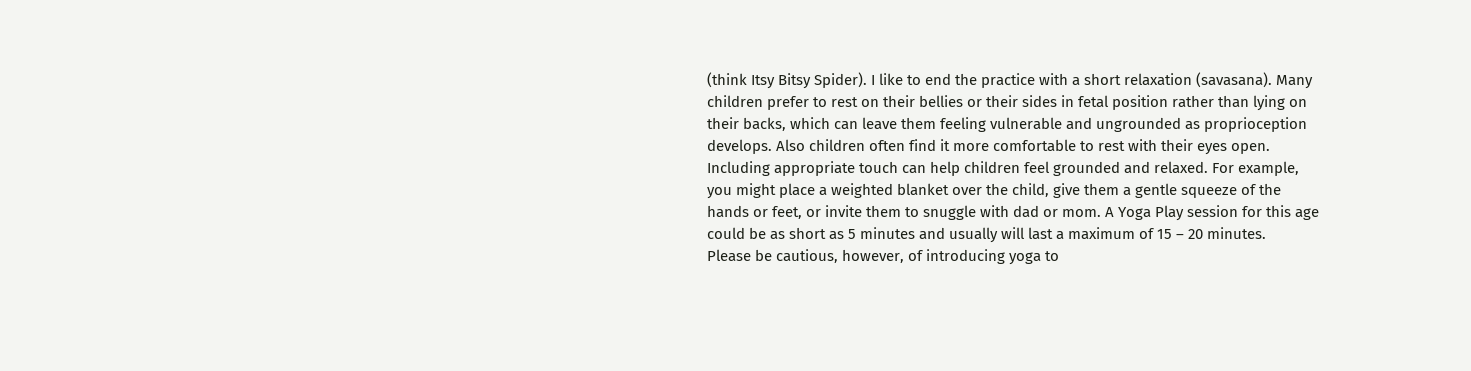(think Itsy Bitsy Spider). I like to end the practice with a short relaxation (savasana). Many children prefer to rest on their bellies or their sides in fetal position rather than lying on their backs, which can leave them feeling vulnerable and ungrounded as proprioception develops. Also children often find it more comfortable to rest with their eyes open. Including appropriate touch can help children feel grounded and relaxed. For example, you might place a weighted blanket over the child, give them a gentle squeeze of the hands or feet, or invite them to snuggle with dad or mom. A Yoga Play session for this age could be as short as 5 minutes and usually will last a maximum of 15 – 20 minutes.
Please be cautious, however, of introducing yoga to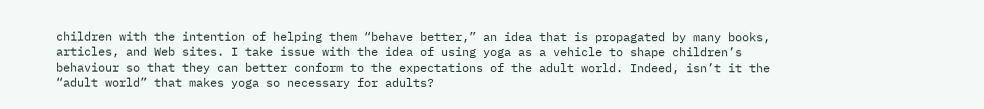children with the intention of helping them “behave better,” an idea that is propagated by many books, articles, and Web sites. I take issue with the idea of using yoga as a vehicle to shape children’s behaviour so that they can better conform to the expectations of the adult world. Indeed, isn’t it the “adult world” that makes yoga so necessary for adults?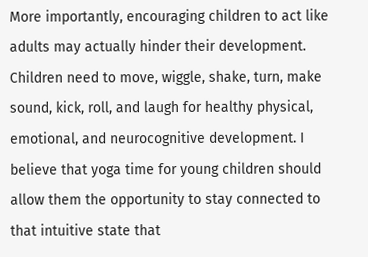More importantly, encouraging children to act like adults may actually hinder their development. Children need to move, wiggle, shake, turn, make sound, kick, roll, and laugh for healthy physical, emotional, and neurocognitive development. I believe that yoga time for young children should allow them the opportunity to stay connected to that intuitive state that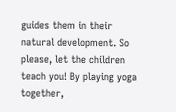guides them in their natural development. So please, let the children teach you! By playing yoga together,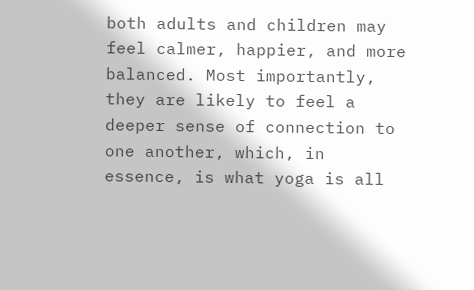both adults and children may feel calmer, happier, and more balanced. Most importantly, they are likely to feel a deeper sense of connection to one another, which, in essence, is what yoga is all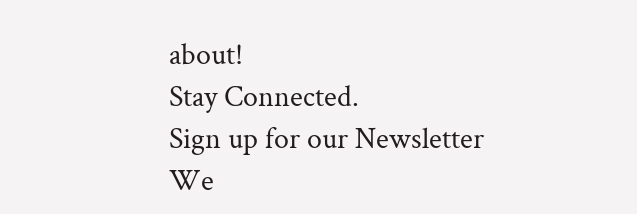about!
Stay Connected.
Sign up for our Newsletter
We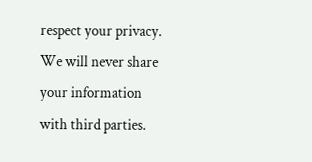respect your privacy. We will never share your information with third parties.